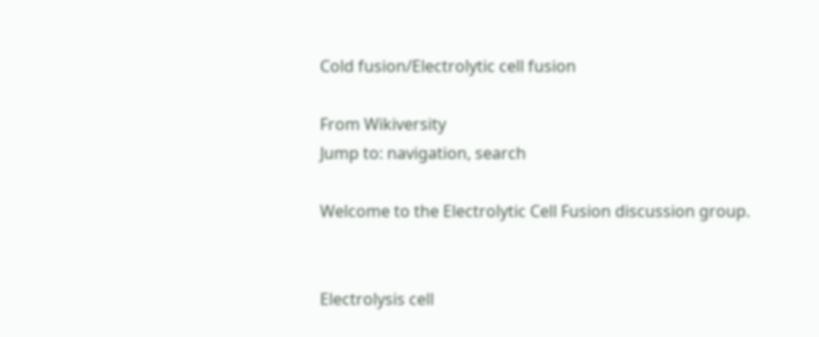Cold fusion/Electrolytic cell fusion

From Wikiversity
Jump to: navigation, search

Welcome to the Electrolytic Cell Fusion discussion group.


Electrolysis cell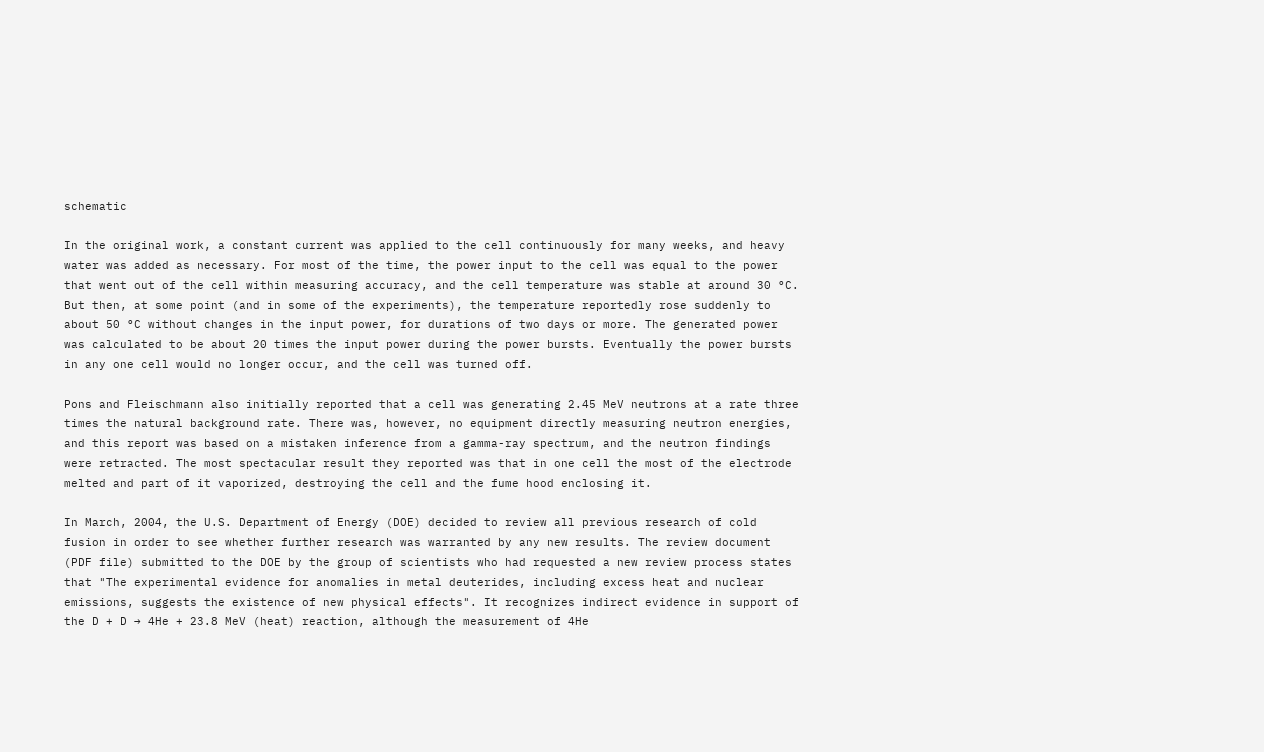schematic

In the original work, a constant current was applied to the cell continuously for many weeks, and heavy water was added as necessary. For most of the time, the power input to the cell was equal to the power that went out of the cell within measuring accuracy, and the cell temperature was stable at around 30 °C. But then, at some point (and in some of the experiments), the temperature reportedly rose suddenly to about 50 °C without changes in the input power, for durations of two days or more. The generated power was calculated to be about 20 times the input power during the power bursts. Eventually the power bursts in any one cell would no longer occur, and the cell was turned off.

Pons and Fleischmann also initially reported that a cell was generating 2.45 MeV neutrons at a rate three times the natural background rate. There was, however, no equipment directly measuring neutron energies, and this report was based on a mistaken inference from a gamma-ray spectrum, and the neutron findings were retracted. The most spectacular result they reported was that in one cell the most of the electrode melted and part of it vaporized, destroying the cell and the fume hood enclosing it.

In March, 2004, the U.S. Department of Energy (DOE) decided to review all previous research of cold fusion in order to see whether further research was warranted by any new results. The review document (PDF file) submitted to the DOE by the group of scientists who had requested a new review process states that "The experimental evidence for anomalies in metal deuterides, including excess heat and nuclear emissions, suggests the existence of new physical effects". It recognizes indirect evidence in support of the D + D → 4He + 23.8 MeV (heat) reaction, although the measurement of 4He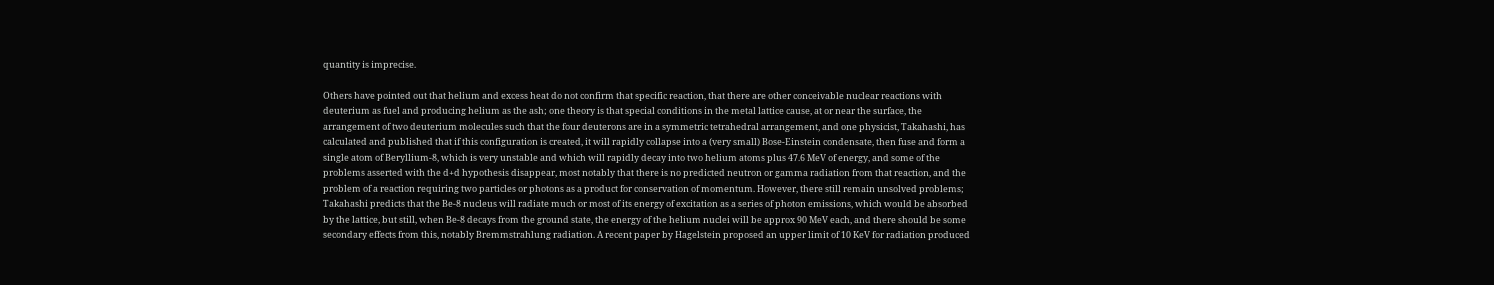quantity is imprecise.

Others have pointed out that helium and excess heat do not confirm that specific reaction, that there are other conceivable nuclear reactions with deuterium as fuel and producing helium as the ash; one theory is that special conditions in the metal lattice cause, at or near the surface, the arrangement of two deuterium molecules such that the four deuterons are in a symmetric tetrahedral arrangement, and one physicist, Takahashi, has calculated and published that if this configuration is created, it will rapidly collapse into a (very small) Bose-Einstein condensate, then fuse and form a single atom of Beryllium-8, which is very unstable and which will rapidly decay into two helium atoms plus 47.6 MeV of energy, and some of the problems asserted with the d+d hypothesis disappear, most notably that there is no predicted neutron or gamma radiation from that reaction, and the problem of a reaction requiring two particles or photons as a product for conservation of momentum. However, there still remain unsolved problems; Takahashi predicts that the Be-8 nucleus will radiate much or most of its energy of excitation as a series of photon emissions, which would be absorbed by the lattice, but still, when Be-8 decays from the ground state, the energy of the helium nuclei will be approx 90 MeV each, and there should be some secondary effects from this, notably Bremmstrahlung radiation. A recent paper by Hagelstein proposed an upper limit of 10 KeV for radiation produced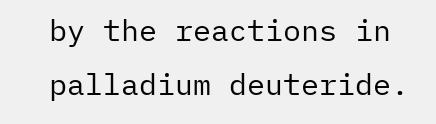by the reactions in palladium deuteride.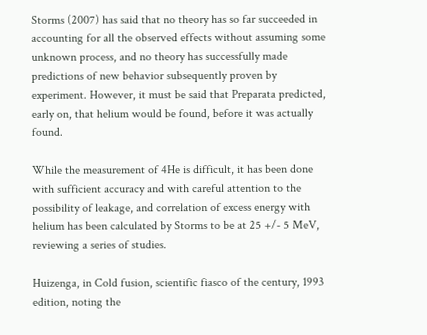Storms (2007) has said that no theory has so far succeeded in accounting for all the observed effects without assuming some unknown process, and no theory has successfully made predictions of new behavior subsequently proven by experiment. However, it must be said that Preparata predicted, early on, that helium would be found, before it was actually found.

While the measurement of 4He is difficult, it has been done with sufficient accuracy and with careful attention to the possibility of leakage, and correlation of excess energy with helium has been calculated by Storms to be at 25 +/- 5 MeV, reviewing a series of studies.

Huizenga, in Cold fusion, scientific fiasco of the century, 1993 edition, noting the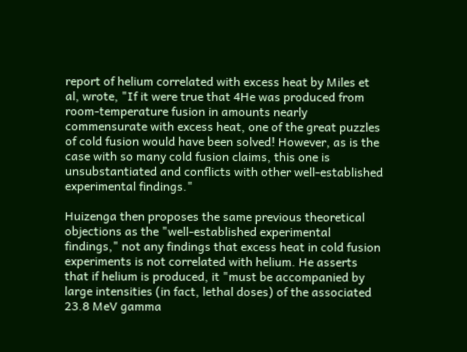report of helium correlated with excess heat by Miles et al, wrote, "If it were true that 4He was produced from room-temperature fusion in amounts nearly commensurate with excess heat, one of the great puzzles of cold fusion would have been solved! However, as is the case with so many cold fusion claims, this one is unsubstantiated and conflicts with other well-established experimental findings."

Huizenga then proposes the same previous theoretical objections as the "well-established experimental findings," not any findings that excess heat in cold fusion experiments is not correlated with helium. He asserts that if helium is produced, it "must be accompanied by large intensities (in fact, lethal doses) of the associated 23.8 MeV gamma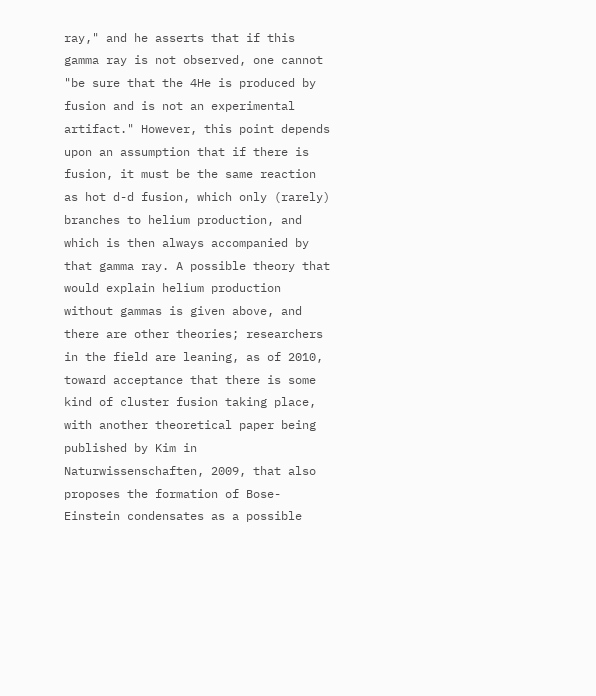ray," and he asserts that if this gamma ray is not observed, one cannot "be sure that the 4He is produced by fusion and is not an experimental artifact." However, this point depends upon an assumption that if there is fusion, it must be the same reaction as hot d-d fusion, which only (rarely) branches to helium production, and which is then always accompanied by that gamma ray. A possible theory that would explain helium production without gammas is given above, and there are other theories; researchers in the field are leaning, as of 2010, toward acceptance that there is some kind of cluster fusion taking place, with another theoretical paper being published by Kim in Naturwissenschaften, 2009, that also proposes the formation of Bose-Einstein condensates as a possible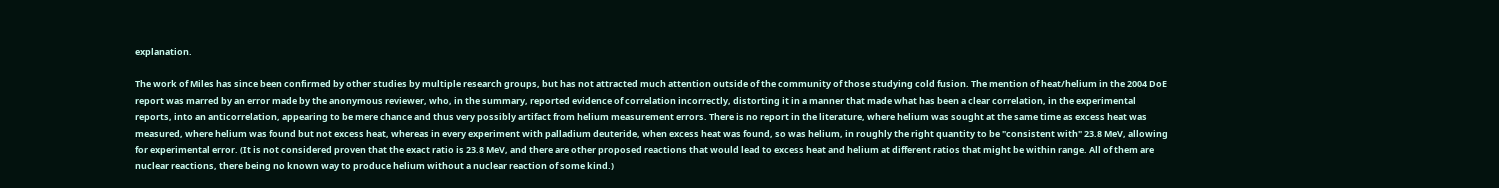explanation.

The work of Miles has since been confirmed by other studies by multiple research groups, but has not attracted much attention outside of the community of those studying cold fusion. The mention of heat/helium in the 2004 DoE report was marred by an error made by the anonymous reviewer, who, in the summary, reported evidence of correlation incorrectly, distorting it in a manner that made what has been a clear correlation, in the experimental reports, into an anticorrelation, appearing to be mere chance and thus very possibly artifact from helium measurement errors. There is no report in the literature, where helium was sought at the same time as excess heat was measured, where helium was found but not excess heat, whereas in every experiment with palladium deuteride, when excess heat was found, so was helium, in roughly the right quantity to be "consistent with" 23.8 MeV, allowing for experimental error. (It is not considered proven that the exact ratio is 23.8 MeV, and there are other proposed reactions that would lead to excess heat and helium at different ratios that might be within range. All of them are nuclear reactions, there being no known way to produce helium without a nuclear reaction of some kind.)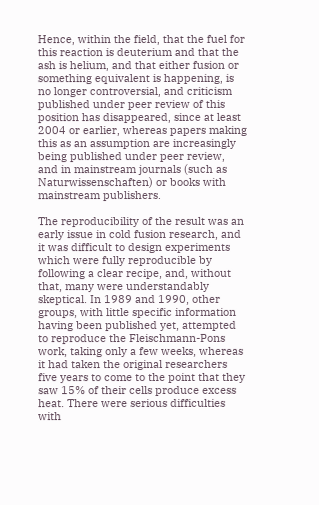Hence, within the field, that the fuel for this reaction is deuterium and that the ash is helium, and that either fusion or something equivalent is happening, is no longer controversial, and criticism published under peer review of this position has disappeared, since at least 2004 or earlier, whereas papers making this as an assumption are increasingly being published under peer review, and in mainstream journals (such as Naturwissenschaften) or books with mainstream publishers.

The reproducibility of the result was an early issue in cold fusion research, and it was difficult to design experiments which were fully reproducible by following a clear recipe, and, without that, many were understandably skeptical. In 1989 and 1990, other groups, with little specific information having been published yet, attempted to reproduce the Fleischmann-Pons work, taking only a few weeks, whereas it had taken the original researchers five years to come to the point that they saw 15% of their cells produce excess heat. There were serious difficulties with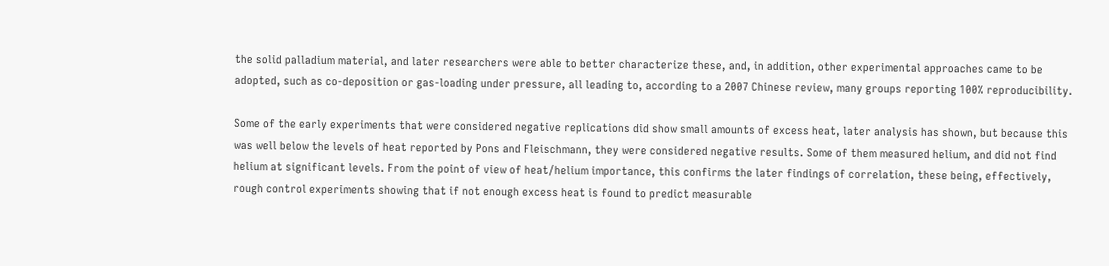the solid palladium material, and later researchers were able to better characterize these, and, in addition, other experimental approaches came to be adopted, such as co-deposition or gas-loading under pressure, all leading to, according to a 2007 Chinese review, many groups reporting 100% reproducibility.

Some of the early experiments that were considered negative replications did show small amounts of excess heat, later analysis has shown, but because this was well below the levels of heat reported by Pons and Fleischmann, they were considered negative results. Some of them measured helium, and did not find helium at significant levels. From the point of view of heat/helium importance, this confirms the later findings of correlation, these being, effectively, rough control experiments showing that if not enough excess heat is found to predict measurable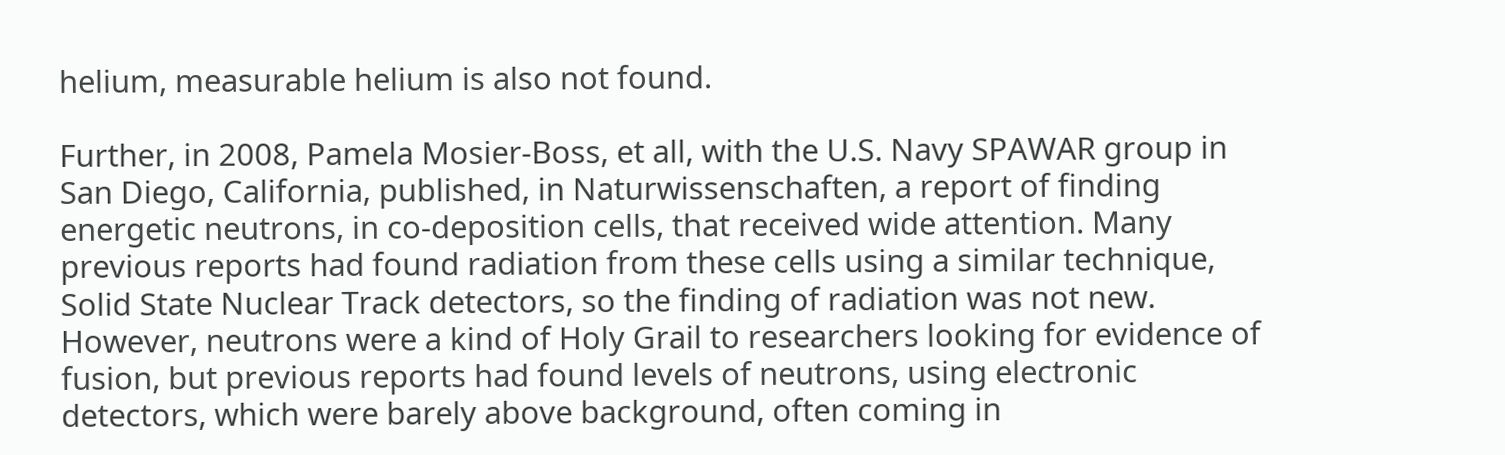helium, measurable helium is also not found.

Further, in 2008, Pamela Mosier-Boss, et all, with the U.S. Navy SPAWAR group in San Diego, California, published, in Naturwissenschaften, a report of finding energetic neutrons, in co-deposition cells, that received wide attention. Many previous reports had found radiation from these cells using a similar technique, Solid State Nuclear Track detectors, so the finding of radiation was not new. However, neutrons were a kind of Holy Grail to researchers looking for evidence of fusion, but previous reports had found levels of neutrons, using electronic detectors, which were barely above background, often coming in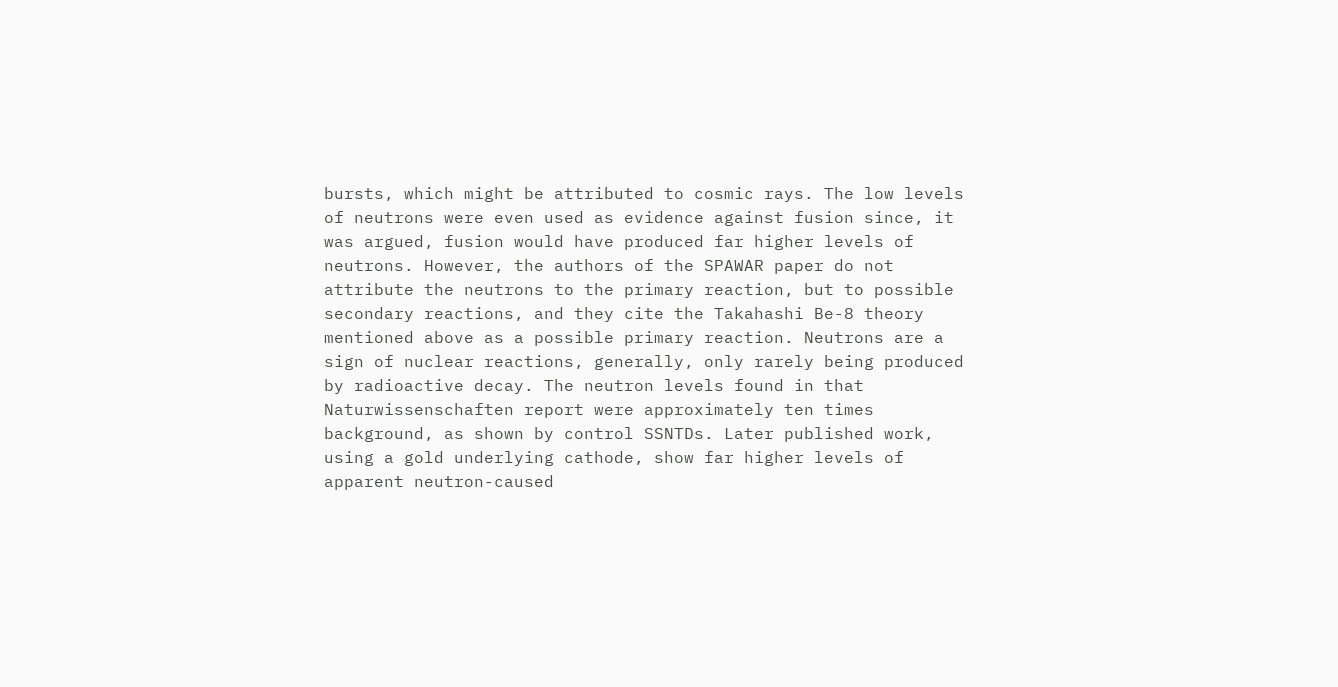bursts, which might be attributed to cosmic rays. The low levels of neutrons were even used as evidence against fusion since, it was argued, fusion would have produced far higher levels of neutrons. However, the authors of the SPAWAR paper do not attribute the neutrons to the primary reaction, but to possible secondary reactions, and they cite the Takahashi Be-8 theory mentioned above as a possible primary reaction. Neutrons are a sign of nuclear reactions, generally, only rarely being produced by radioactive decay. The neutron levels found in that Naturwissenschaften report were approximately ten times background, as shown by control SSNTDs. Later published work, using a gold underlying cathode, show far higher levels of apparent neutron-caused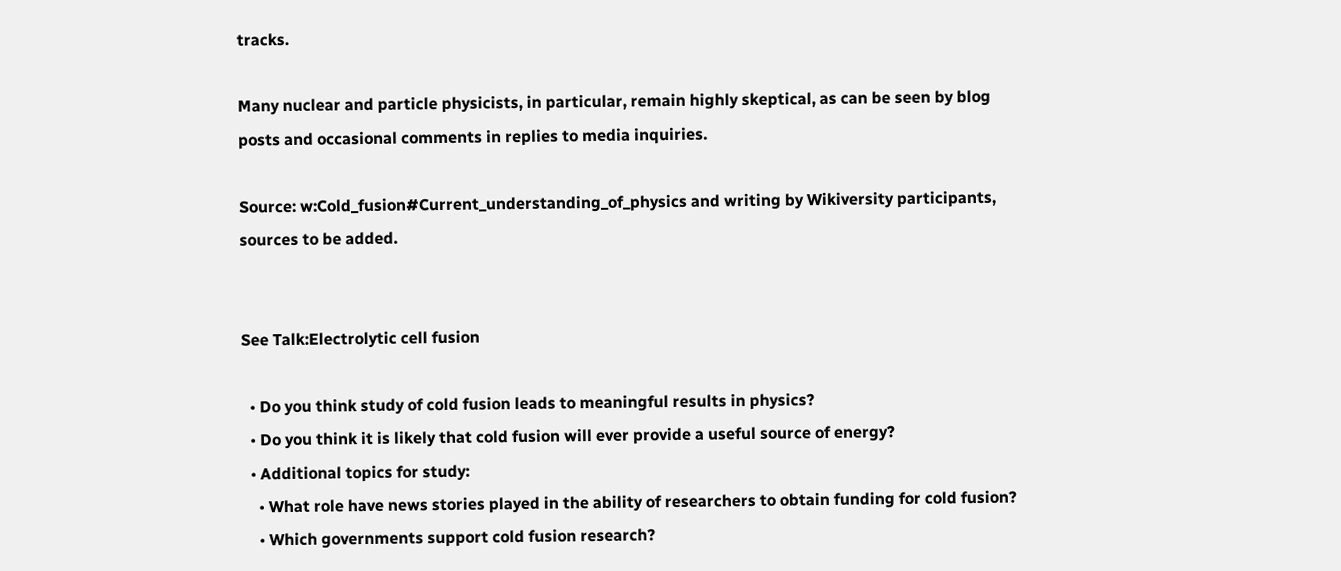tracks.

Many nuclear and particle physicists, in particular, remain highly skeptical, as can be seen by blog posts and occasional comments in replies to media inquiries.

Source: w:Cold_fusion#Current_understanding_of_physics and writing by Wikiversity participants, sources to be added.


See Talk:Electrolytic cell fusion

  • Do you think study of cold fusion leads to meaningful results in physics?
  • Do you think it is likely that cold fusion will ever provide a useful source of energy?
  • Additional topics for study:
    • What role have news stories played in the ability of researchers to obtain funding for cold fusion?
    • Which governments support cold fusion research?